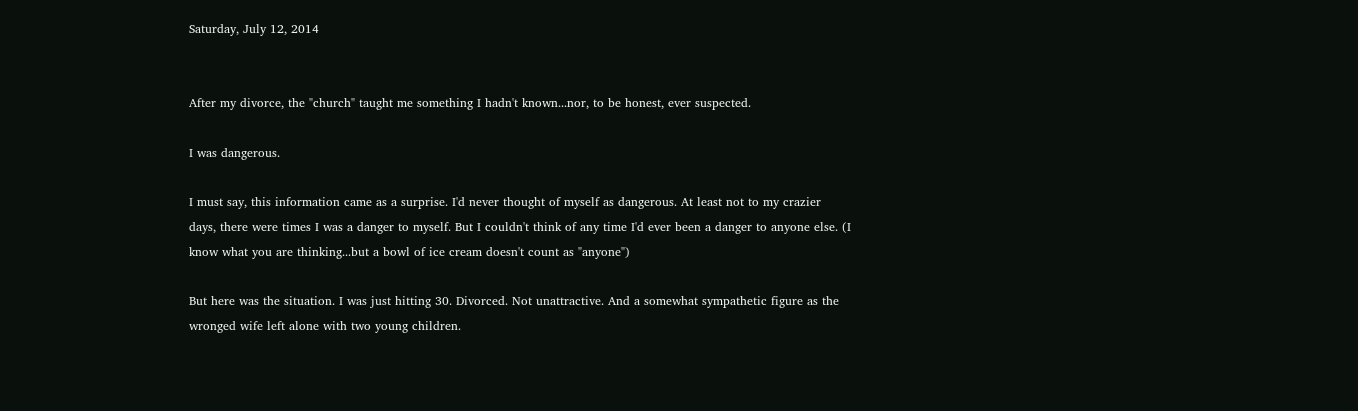Saturday, July 12, 2014


After my divorce, the "church" taught me something I hadn't known...nor, to be honest, ever suspected.

I was dangerous.

I must say, this information came as a surprise. I'd never thought of myself as dangerous. At least not to my crazier days, there were times I was a danger to myself. But I couldn't think of any time I'd ever been a danger to anyone else. (I know what you are thinking...but a bowl of ice cream doesn't count as "anyone")

But here was the situation. I was just hitting 30. Divorced. Not unattractive. And a somewhat sympathetic figure as the wronged wife left alone with two young children.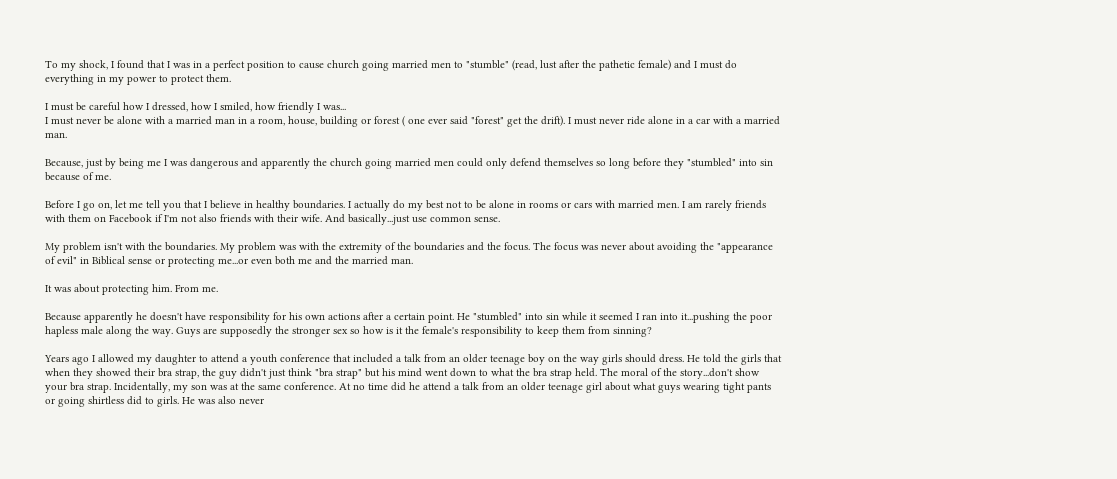To my shock, I found that I was in a perfect position to cause church going married men to "stumble" (read, lust after the pathetic female) and I must do everything in my power to protect them.

I must be careful how I dressed, how I smiled, how friendly I was...
I must never be alone with a married man in a room, house, building or forest ( one ever said "forest" get the drift). I must never ride alone in a car with a married man.

Because, just by being me I was dangerous and apparently the church going married men could only defend themselves so long before they "stumbled" into sin because of me.

Before I go on, let me tell you that I believe in healthy boundaries. I actually do my best not to be alone in rooms or cars with married men. I am rarely friends with them on Facebook if I'm not also friends with their wife. And basically...just use common sense.

My problem isn't with the boundaries. My problem was with the extremity of the boundaries and the focus. The focus was never about avoiding the "appearance of evil" in Biblical sense or protecting me...or even both me and the married man.

It was about protecting him. From me.

Because apparently he doesn't have responsibility for his own actions after a certain point. He "stumbled" into sin while it seemed I ran into it...pushing the poor hapless male along the way. Guys are supposedly the stronger sex so how is it the female's responsibility to keep them from sinning?

Years ago I allowed my daughter to attend a youth conference that included a talk from an older teenage boy on the way girls should dress. He told the girls that when they showed their bra strap, the guy didn't just think "bra strap" but his mind went down to what the bra strap held. The moral of the story...don't show your bra strap. Incidentally, my son was at the same conference. At no time did he attend a talk from an older teenage girl about what guys wearing tight pants or going shirtless did to girls. He was also never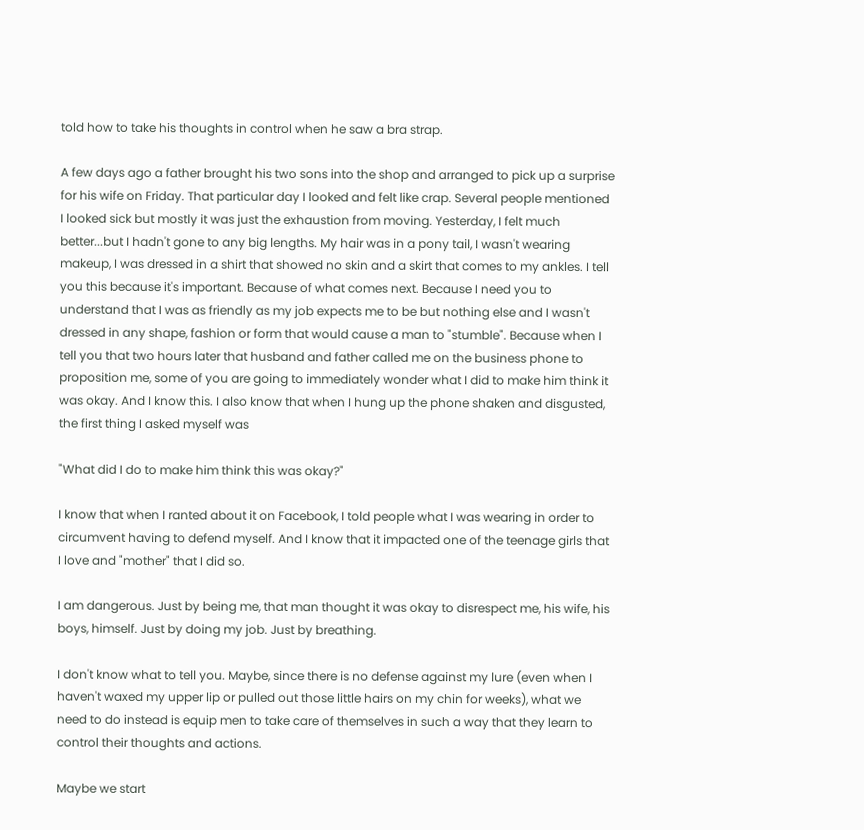told how to take his thoughts in control when he saw a bra strap.

A few days ago a father brought his two sons into the shop and arranged to pick up a surprise for his wife on Friday. That particular day I looked and felt like crap. Several people mentioned I looked sick but mostly it was just the exhaustion from moving. Yesterday, I felt much better...but I hadn't gone to any big lengths. My hair was in a pony tail, I wasn't wearing makeup, I was dressed in a shirt that showed no skin and a skirt that comes to my ankles. I tell you this because it's important. Because of what comes next. Because I need you to understand that I was as friendly as my job expects me to be but nothing else and I wasn't dressed in any shape, fashion or form that would cause a man to "stumble". Because when I tell you that two hours later that husband and father called me on the business phone to proposition me, some of you are going to immediately wonder what I did to make him think it was okay. And I know this. I also know that when I hung up the phone shaken and disgusted, the first thing I asked myself was

"What did I do to make him think this was okay?"

I know that when I ranted about it on Facebook, I told people what I was wearing in order to circumvent having to defend myself. And I know that it impacted one of the teenage girls that I love and "mother" that I did so.

I am dangerous. Just by being me, that man thought it was okay to disrespect me, his wife, his boys, himself. Just by doing my job. Just by breathing.

I don't know what to tell you. Maybe, since there is no defense against my lure (even when I haven't waxed my upper lip or pulled out those little hairs on my chin for weeks), what we need to do instead is equip men to take care of themselves in such a way that they learn to control their thoughts and actions.

Maybe we start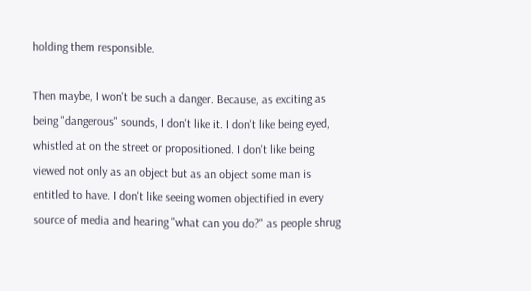holding them responsible.

Then maybe, I won't be such a danger. Because, as exciting as being "dangerous" sounds, I don't like it. I don't like being eyed, whistled at on the street or propositioned. I don't like being viewed not only as an object but as an object some man is entitled to have. I don't like seeing women objectified in every source of media and hearing "what can you do?" as people shrug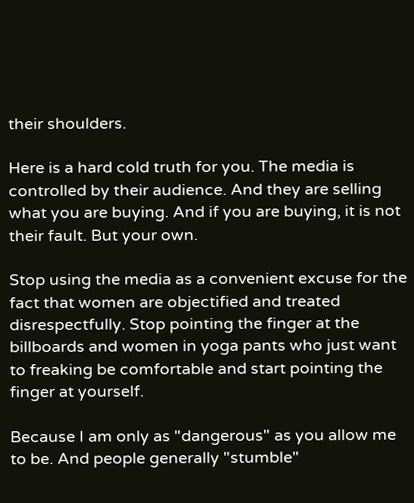their shoulders.

Here is a hard cold truth for you. The media is controlled by their audience. And they are selling what you are buying. And if you are buying, it is not their fault. But your own.

Stop using the media as a convenient excuse for the fact that women are objectified and treated disrespectfully. Stop pointing the finger at the billboards and women in yoga pants who just want to freaking be comfortable and start pointing the finger at yourself.

Because I am only as "dangerous" as you allow me to be. And people generally "stumble"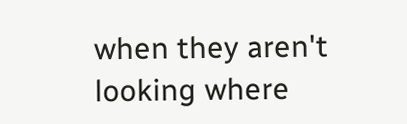when they aren't looking where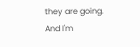they are going. And I'm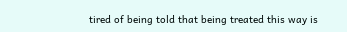tired of being told that being treated this way is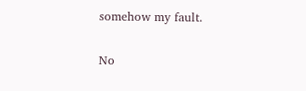somehow my fault.

No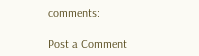comments:

Post a Comment